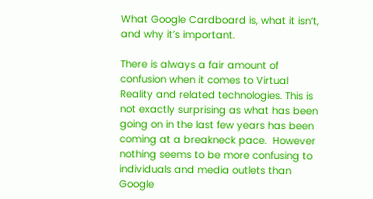What Google Cardboard is, what it isn’t, and why it’s important.

There is always a fair amount of confusion when it comes to Virtual Reality and related technologies. This is not exactly surprising as what has been going on in the last few years has been coming at a breakneck pace.  However nothing seems to be more confusing to individuals and media outlets than Google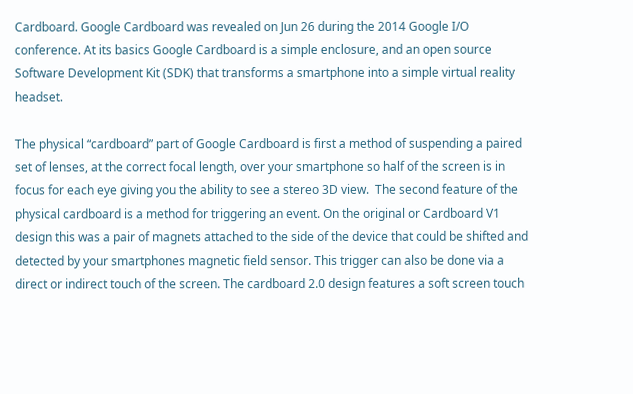Cardboard. Google Cardboard was revealed on Jun 26 during the 2014 Google I/O conference. At its basics Google Cardboard is a simple enclosure, and an open source Software Development Kit (SDK) that transforms a smartphone into a simple virtual reality headset.

The physical “cardboard” part of Google Cardboard is first a method of suspending a paired set of lenses, at the correct focal length, over your smartphone so half of the screen is in focus for each eye giving you the ability to see a stereo 3D view.  The second feature of the physical cardboard is a method for triggering an event. On the original or Cardboard V1 design this was a pair of magnets attached to the side of the device that could be shifted and detected by your smartphones magnetic field sensor. This trigger can also be done via a direct or indirect touch of the screen. The cardboard 2.0 design features a soft screen touch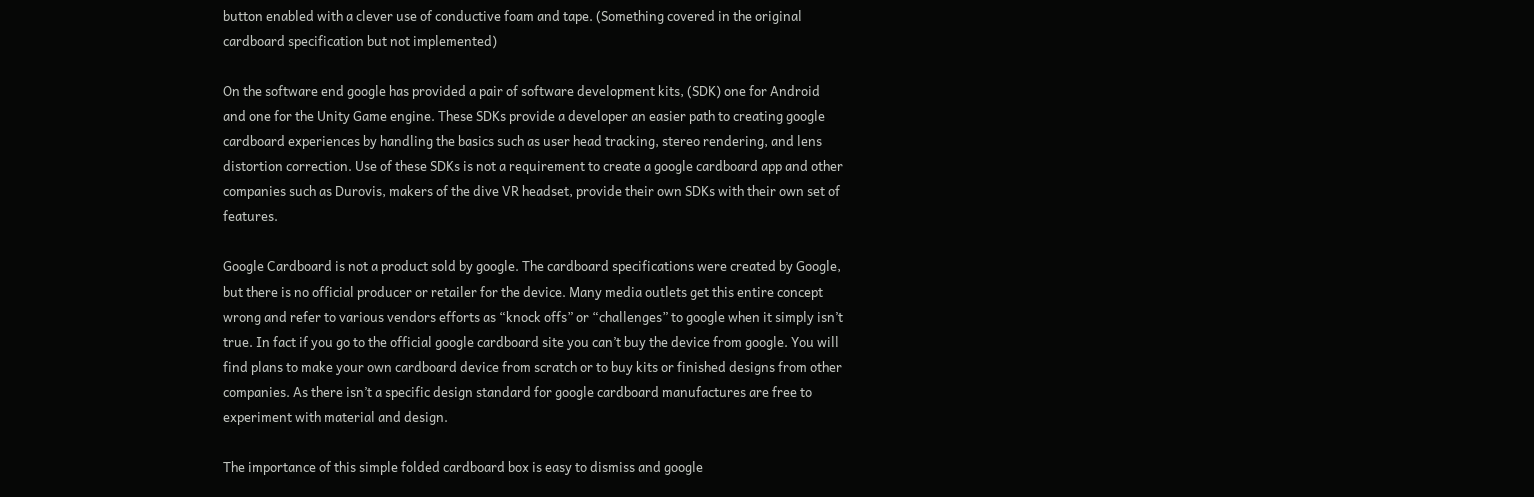button enabled with a clever use of conductive foam and tape. (Something covered in the original cardboard specification but not implemented)

On the software end google has provided a pair of software development kits, (SDK) one for Android and one for the Unity Game engine. These SDKs provide a developer an easier path to creating google cardboard experiences by handling the basics such as user head tracking, stereo rendering, and lens distortion correction. Use of these SDKs is not a requirement to create a google cardboard app and other companies such as Durovis, makers of the dive VR headset, provide their own SDKs with their own set of features.

Google Cardboard is not a product sold by google. The cardboard specifications were created by Google, but there is no official producer or retailer for the device. Many media outlets get this entire concept wrong and refer to various vendors efforts as “knock offs” or “challenges” to google when it simply isn’t true. In fact if you go to the official google cardboard site you can’t buy the device from google. You will find plans to make your own cardboard device from scratch or to buy kits or finished designs from other companies. As there isn’t a specific design standard for google cardboard manufactures are free to experiment with material and design.

The importance of this simple folded cardboard box is easy to dismiss and google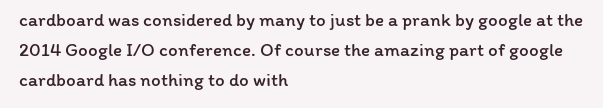cardboard was considered by many to just be a prank by google at the 2014 Google I/O conference. Of course the amazing part of google cardboard has nothing to do with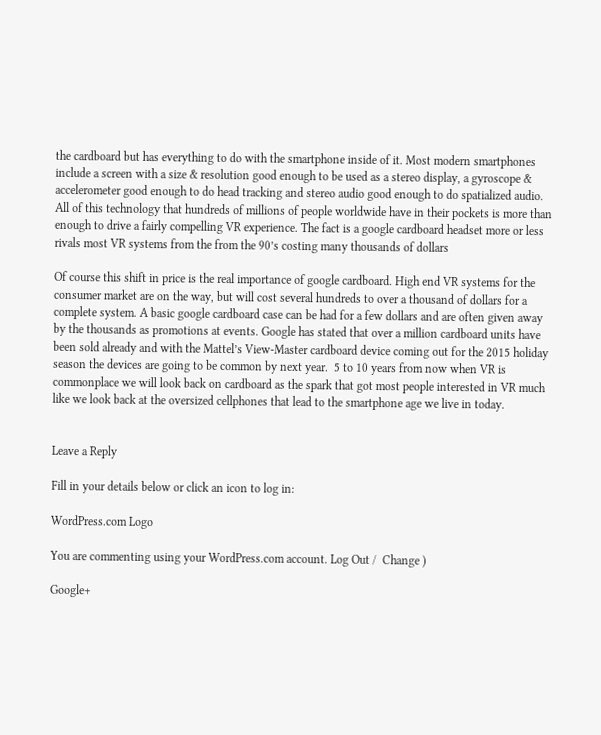the cardboard but has everything to do with the smartphone inside of it. Most modern smartphones include a screen with a size & resolution good enough to be used as a stereo display, a gyroscope & accelerometer good enough to do head tracking and stereo audio good enough to do spatialized audio. All of this technology that hundreds of millions of people worldwide have in their pockets is more than enough to drive a fairly compelling VR experience. The fact is a google cardboard headset more or less rivals most VR systems from the from the 90’s costing many thousands of dollars

Of course this shift in price is the real importance of google cardboard. High end VR systems for the consumer market are on the way, but will cost several hundreds to over a thousand of dollars for a complete system. A basic google cardboard case can be had for a few dollars and are often given away by the thousands as promotions at events. Google has stated that over a million cardboard units have been sold already and with the Mattel’s View-Master cardboard device coming out for the 2015 holiday season the devices are going to be common by next year.  5 to 10 years from now when VR is commonplace we will look back on cardboard as the spark that got most people interested in VR much like we look back at the oversized cellphones that lead to the smartphone age we live in today.


Leave a Reply

Fill in your details below or click an icon to log in:

WordPress.com Logo

You are commenting using your WordPress.com account. Log Out /  Change )

Google+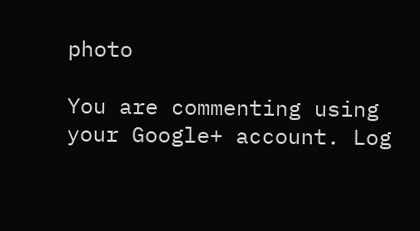photo

You are commenting using your Google+ account. Log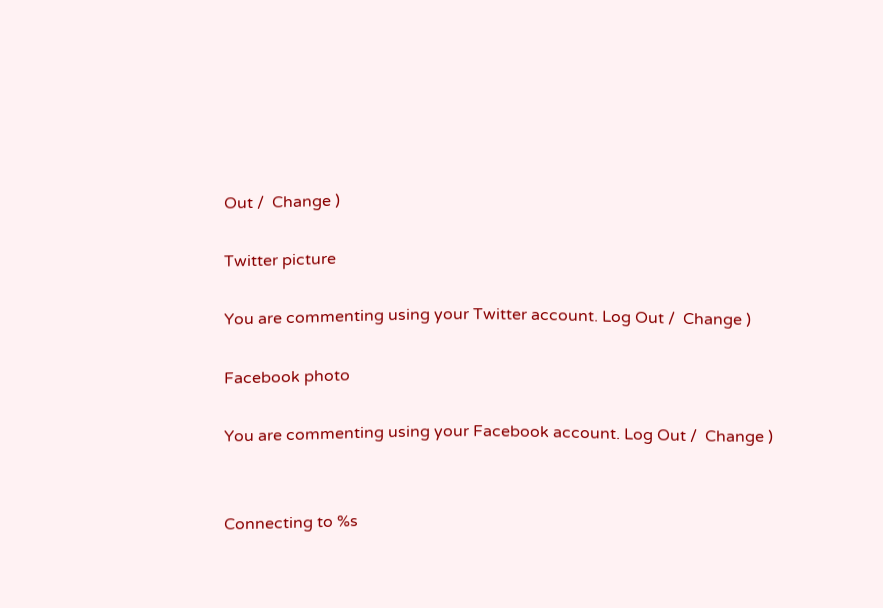Out /  Change )

Twitter picture

You are commenting using your Twitter account. Log Out /  Change )

Facebook photo

You are commenting using your Facebook account. Log Out /  Change )


Connecting to %s